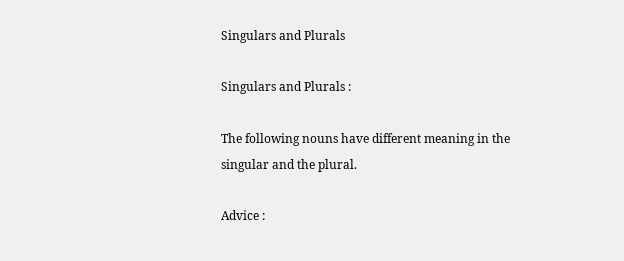Singulars and Plurals

Singulars and Plurals :

The following nouns have different meaning in the singular and the plural.

Advice :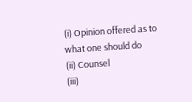(i) Opinion offered as to what one should do
(ii) Counsel
(iii)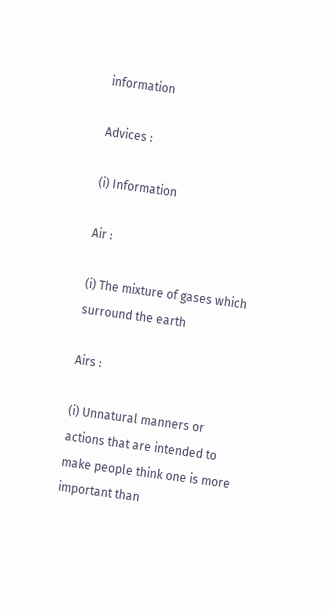information

Advices :

(i) Information

Air :

(i) The mixture of gases which surround the earth

Airs :

(i) Unnatural manners or actions that are intended to make people think one is more important than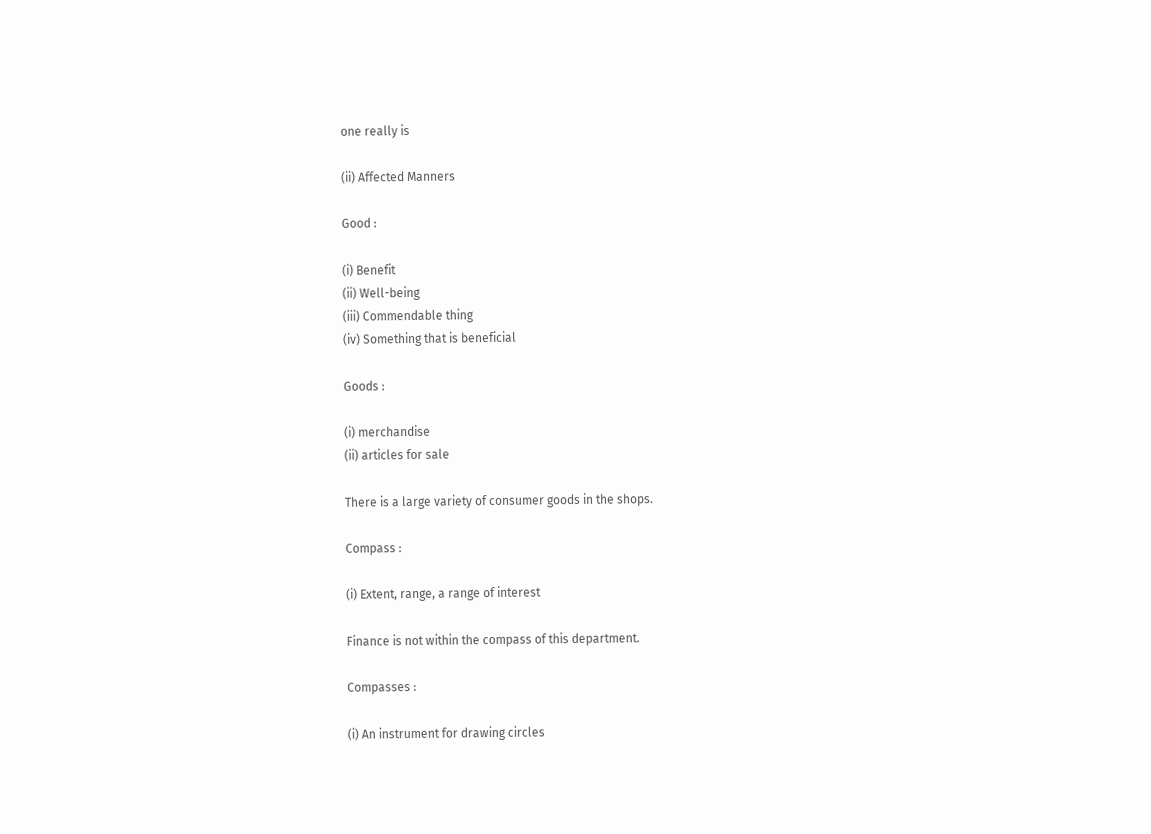one really is

(ii) Affected Manners

Good :

(i) Benefit
(ii) Well-being
(iii) Commendable thing
(iv) Something that is beneficial

Goods :

(i) merchandise
(ii) articles for sale

There is a large variety of consumer goods in the shops.

Compass :

(i) Extent, range, a range of interest

Finance is not within the compass of this department.

Compasses :

(i) An instrument for drawing circles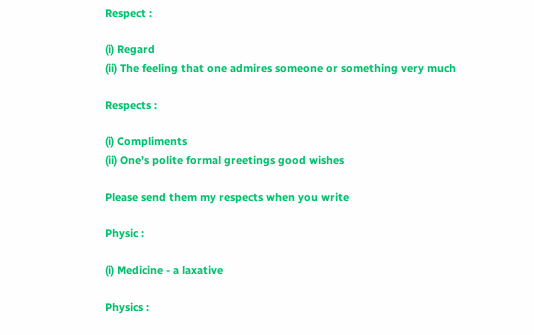Respect :

(i) Regard
(ii) The feeling that one admires someone or something very much

Respects :

(i) Compliments
(ii) One’s polite formal greetings good wishes

Please send them my respects when you write

Physic :

(i) Medicine - a laxative

Physics :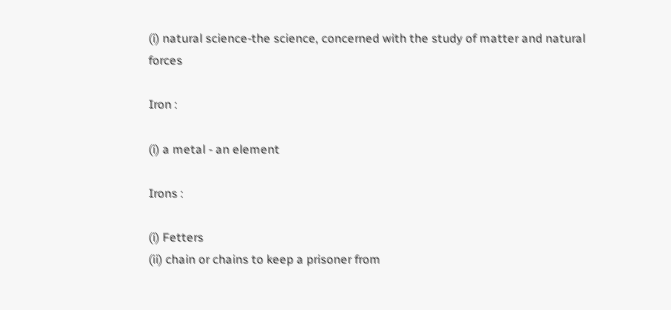(i) natural science-the science, concerned with the study of matter and natural forces

Iron :

(i) a metal - an element

Irons :

(i) Fetters
(ii) chain or chains to keep a prisoner from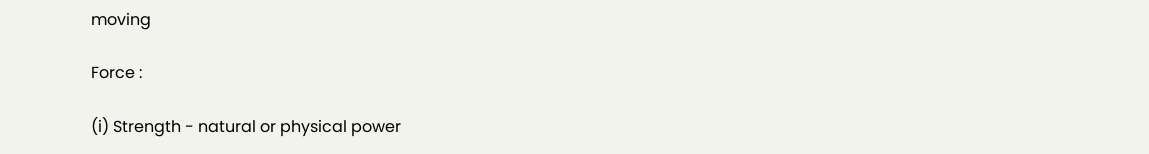moving

Force :

(i) Strength - natural or physical power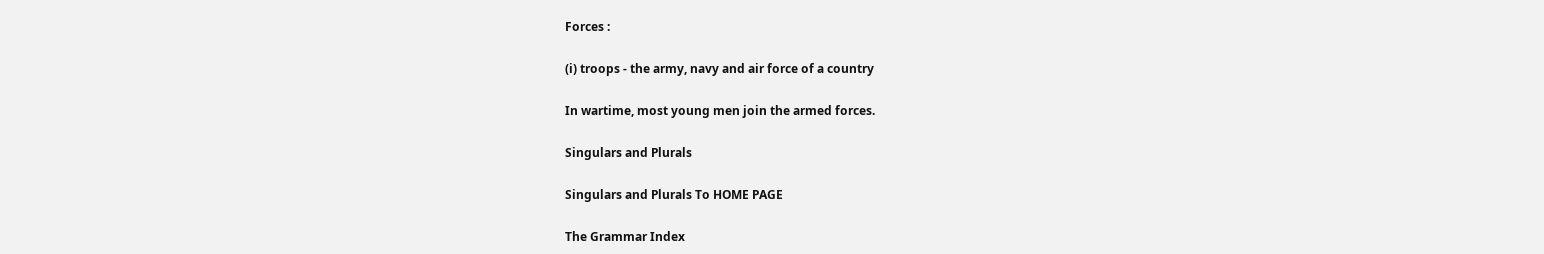Forces :

(i) troops - the army, navy and air force of a country

In wartime, most young men join the armed forces.

Singulars and Plurals

Singulars and Plurals To HOME PAGE

The Grammar Index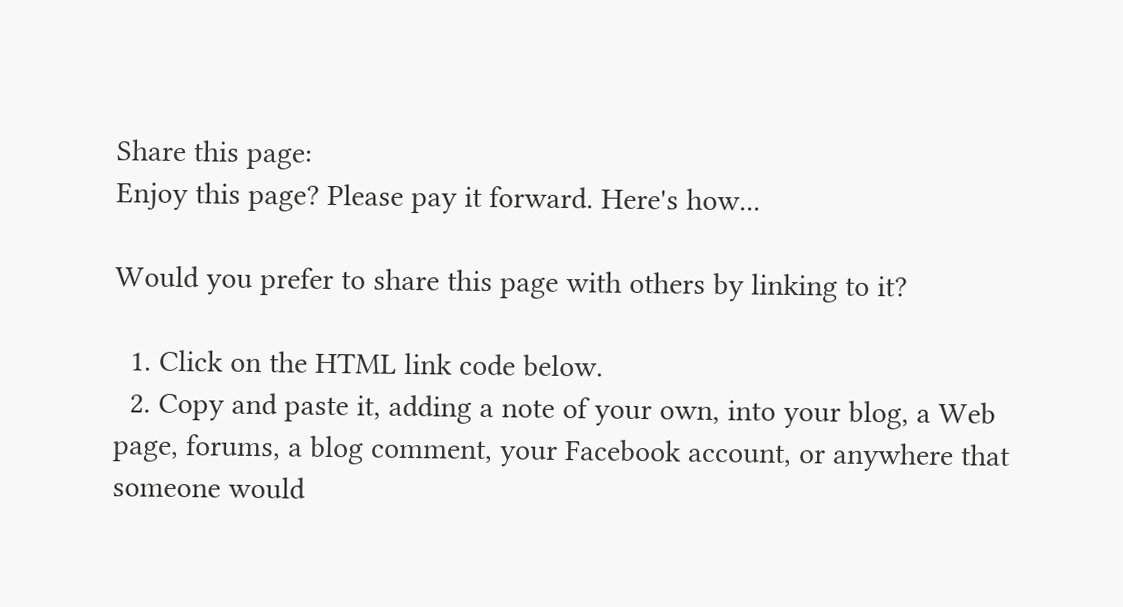Share this page:
Enjoy this page? Please pay it forward. Here's how...

Would you prefer to share this page with others by linking to it?

  1. Click on the HTML link code below.
  2. Copy and paste it, adding a note of your own, into your blog, a Web page, forums, a blog comment, your Facebook account, or anywhere that someone would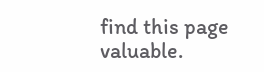find this page valuable.